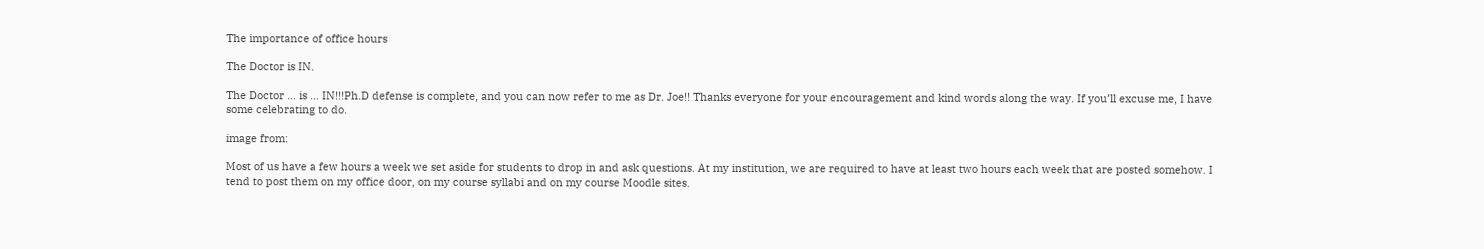The importance of office hours

The Doctor is IN.

The Doctor … is … IN!!!Ph.D defense is complete, and you can now refer to me as Dr. Joe!! Thanks everyone for your encouragement and kind words along the way. If you’ll excuse me, I have some celebrating to do.

image from:

Most of us have a few hours a week we set aside for students to drop in and ask questions. At my institution, we are required to have at least two hours each week that are posted somehow. I tend to post them on my office door, on my course syllabi and on my course Moodle sites.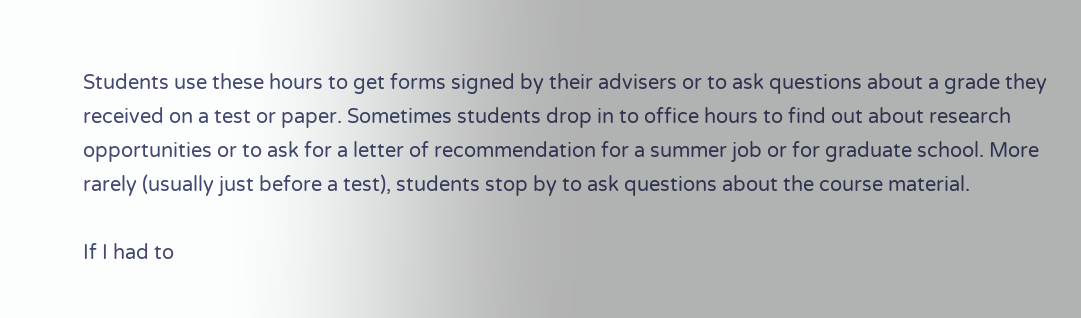Students use these hours to get forms signed by their advisers or to ask questions about a grade they received on a test or paper. Sometimes students drop in to office hours to find out about research opportunities or to ask for a letter of recommendation for a summer job or for graduate school. More rarely (usually just before a test), students stop by to ask questions about the course material.

If I had to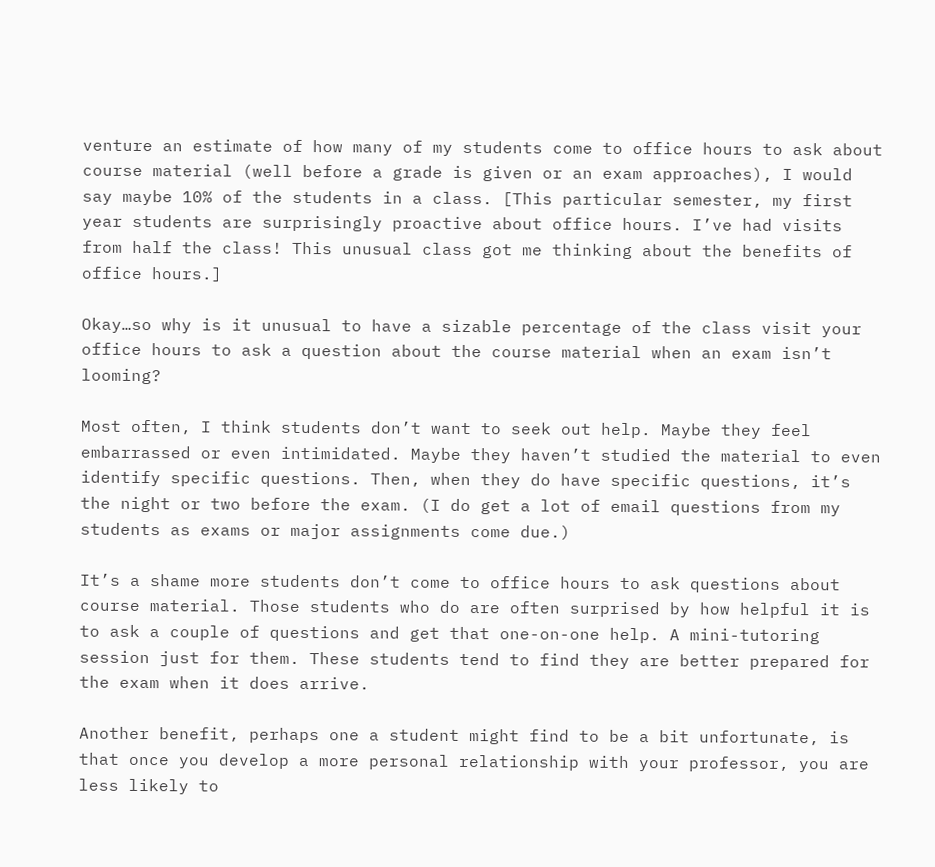venture an estimate of how many of my students come to office hours to ask about course material (well before a grade is given or an exam approaches), I would say maybe 10% of the students in a class. [This particular semester, my first year students are surprisingly proactive about office hours. I’ve had visits from half the class! This unusual class got me thinking about the benefits of office hours.]

Okay…so why is it unusual to have a sizable percentage of the class visit your office hours to ask a question about the course material when an exam isn’t looming?

Most often, I think students don’t want to seek out help. Maybe they feel embarrassed or even intimidated. Maybe they haven’t studied the material to even identify specific questions. Then, when they do have specific questions, it’s the night or two before the exam. (I do get a lot of email questions from my students as exams or major assignments come due.)

It’s a shame more students don’t come to office hours to ask questions about course material. Those students who do are often surprised by how helpful it is to ask a couple of questions and get that one-on-one help. A mini-tutoring session just for them. These students tend to find they are better prepared for the exam when it does arrive.

Another benefit, perhaps one a student might find to be a bit unfortunate, is that once you develop a more personal relationship with your professor, you are less likely to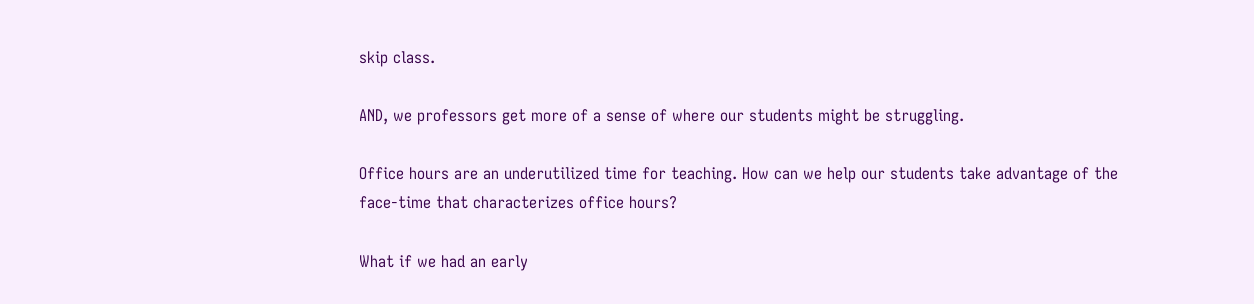skip class.

AND, we professors get more of a sense of where our students might be struggling.

Office hours are an underutilized time for teaching. How can we help our students take advantage of the face-time that characterizes office hours?

What if we had an early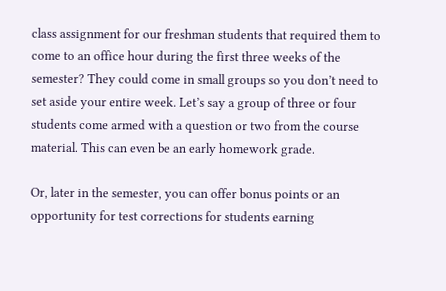class assignment for our freshman students that required them to come to an office hour during the first three weeks of the semester? They could come in small groups so you don’t need to set aside your entire week. Let’s say a group of three or four students come armed with a question or two from the course material. This can even be an early homework grade.

Or, later in the semester, you can offer bonus points or an opportunity for test corrections for students earning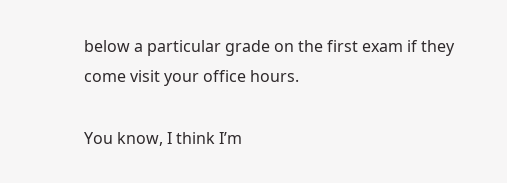below a particular grade on the first exam if they come visit your office hours.

You know, I think I’m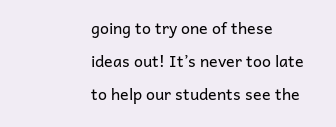going to try one of these ideas out! It’s never too late to help our students see the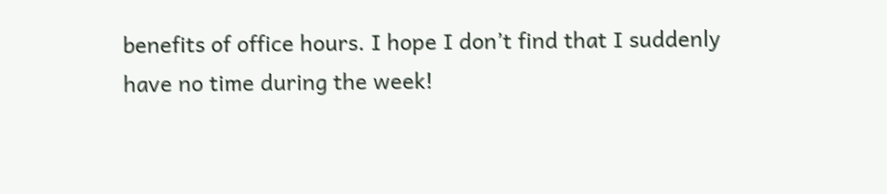benefits of office hours. I hope I don’t find that I suddenly have no time during the week!